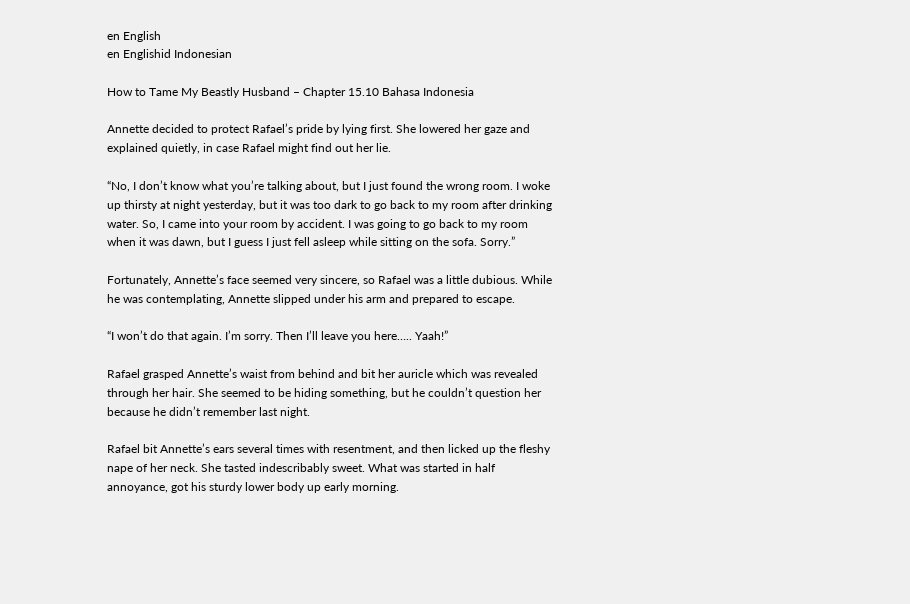en English
en Englishid Indonesian

How to Tame My Beastly Husband – Chapter 15.10 Bahasa Indonesia

Annette decided to protect Rafael’s pride by lying first. She lowered her gaze and explained quietly, in case Rafael might find out her lie.

“No, I don’t know what you’re talking about, but I just found the wrong room. I woke up thirsty at night yesterday, but it was too dark to go back to my room after drinking water. So, I came into your room by accident. I was going to go back to my room when it was dawn, but I guess I just fell asleep while sitting on the sofa. Sorry.”

Fortunately, Annette’s face seemed very sincere, so Rafael was a little dubious. While he was contemplating, Annette slipped under his arm and prepared to escape.

“I won’t do that again. I’m sorry. Then I’ll leave you here….. Yaah!”

Rafael grasped Annette’s waist from behind and bit her auricle which was revealed through her hair. She seemed to be hiding something, but he couldn’t question her because he didn’t remember last night.

Rafael bit Annette’s ears several times with resentment, and then licked up the fleshy nape of her neck. She tasted indescribably sweet. What was started in half annoyance, got his sturdy lower body up early morning.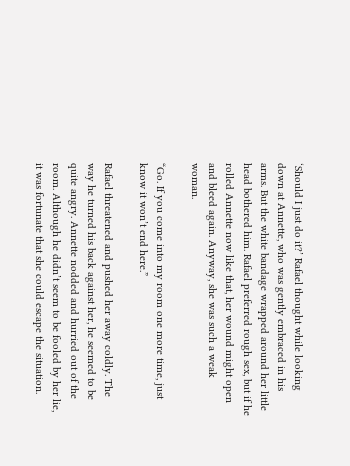‘Should I just do it?’ Rafael thought while looking down at Annette, who was gently embraced in his arms. But the white bandage wrapped around her little head bothered him. Rafael preferred rough sex, but if he rolled Annette now like that, her wound might open and bleed again. Anyway, she was such a weak woman.

“Go. If you come into my room one more time, just know it won’t end here.”

Rafael threatened and pushed her away coldly. The way he turned his back against her, he seemed to be quite angry. Annette nodded and hurried out of the room. Although he didn’t seem to be fooled by her lie, it was fortunate that she could escape the situation.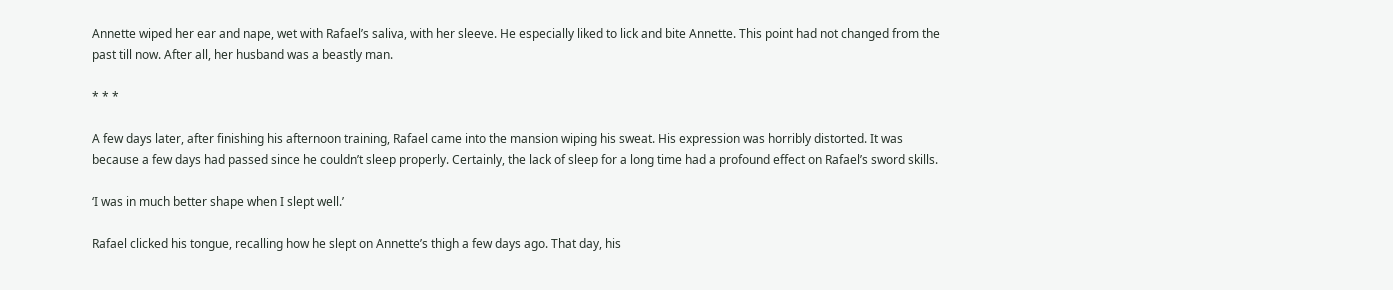Annette wiped her ear and nape, wet with Rafael’s saliva, with her sleeve. He especially liked to lick and bite Annette. This point had not changed from the past till now. After all, her husband was a beastly man.

* * *

A few days later, after finishing his afternoon training, Rafael came into the mansion wiping his sweat. His expression was horribly distorted. It was because a few days had passed since he couldn’t sleep properly. Certainly, the lack of sleep for a long time had a profound effect on Rafael’s sword skills.

‘I was in much better shape when I slept well.’

Rafael clicked his tongue, recalling how he slept on Annette’s thigh a few days ago. That day, his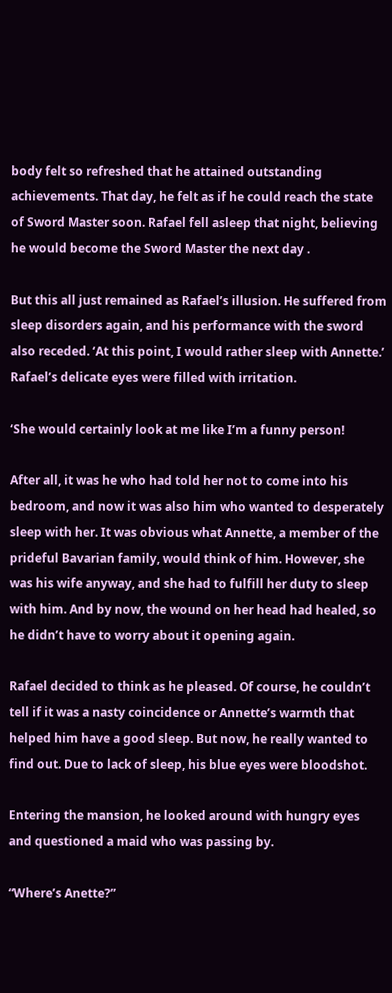body felt so refreshed that he attained outstanding achievements. That day, he felt as if he could reach the state of Sword Master soon. Rafael fell asleep that night, believing he would become the Sword Master the next day .

But this all just remained as Rafael’s illusion. He suffered from sleep disorders again, and his performance with the sword also receded. ‘At this point, I would rather sleep with Annette.’ Rafael’s delicate eyes were filled with irritation.

‘She would certainly look at me like I’m a funny person!

After all, it was he who had told her not to come into his bedroom, and now it was also him who wanted to desperately sleep with her. It was obvious what Annette, a member of the prideful Bavarian family, would think of him. However, she was his wife anyway, and she had to fulfill her duty to sleep with him. And by now, the wound on her head had healed, so he didn’t have to worry about it opening again.

Rafael decided to think as he pleased. Of course, he couldn’t tell if it was a nasty coincidence or Annette’s warmth that helped him have a good sleep. But now, he really wanted to find out. Due to lack of sleep, his blue eyes were bloodshot.

Entering the mansion, he looked around with hungry eyes and questioned a maid who was passing by.

“Where’s Anette?”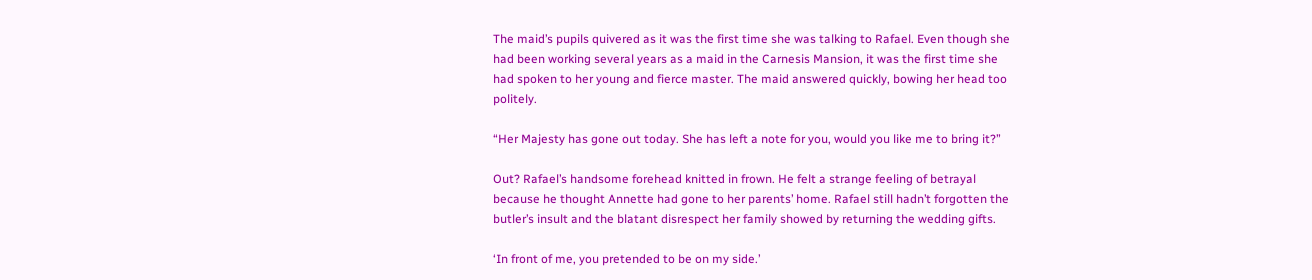The maid’s pupils quivered as it was the first time she was talking to Rafael. Even though she had been working several years as a maid in the Carnesis Mansion, it was the first time she had spoken to her young and fierce master. The maid answered quickly, bowing her head too politely.

“Her Majesty has gone out today. She has left a note for you, would you like me to bring it?”

Out? Rafael’s handsome forehead knitted in frown. He felt a strange feeling of betrayal because he thought Annette had gone to her parents’ home. Rafael still hadn’t forgotten the butler’s insult and the blatant disrespect her family showed by returning the wedding gifts.

‘In front of me, you pretended to be on my side.’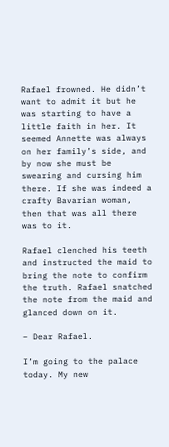Rafael frowned. He didn’t want to admit it but he was starting to have a little faith in her. It seemed Annette was always on her family’s side, and by now she must be swearing and cursing him there. If she was indeed a crafty Bavarian woman, then that was all there was to it.

Rafael clenched his teeth and instructed the maid to bring the note to confirm the truth. Rafael snatched the note from the maid and glanced down on it.

– Dear Rafael.

I’m going to the palace today. My new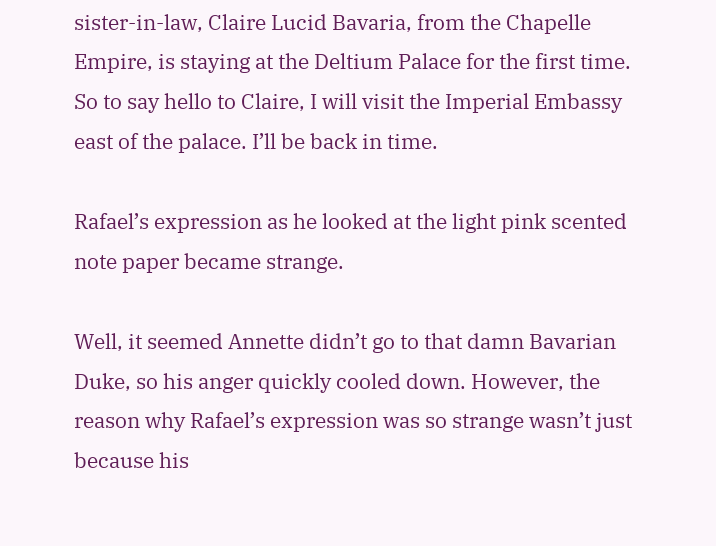sister-in-law, Claire Lucid Bavaria, from the Chapelle Empire, is staying at the Deltium Palace for the first time. So to say hello to Claire, I will visit the Imperial Embassy east of the palace. I’ll be back in time.

Rafael’s expression as he looked at the light pink scented note paper became strange.

Well, it seemed Annette didn’t go to that damn Bavarian Duke, so his anger quickly cooled down. However, the reason why Rafael’s expression was so strange wasn’t just because his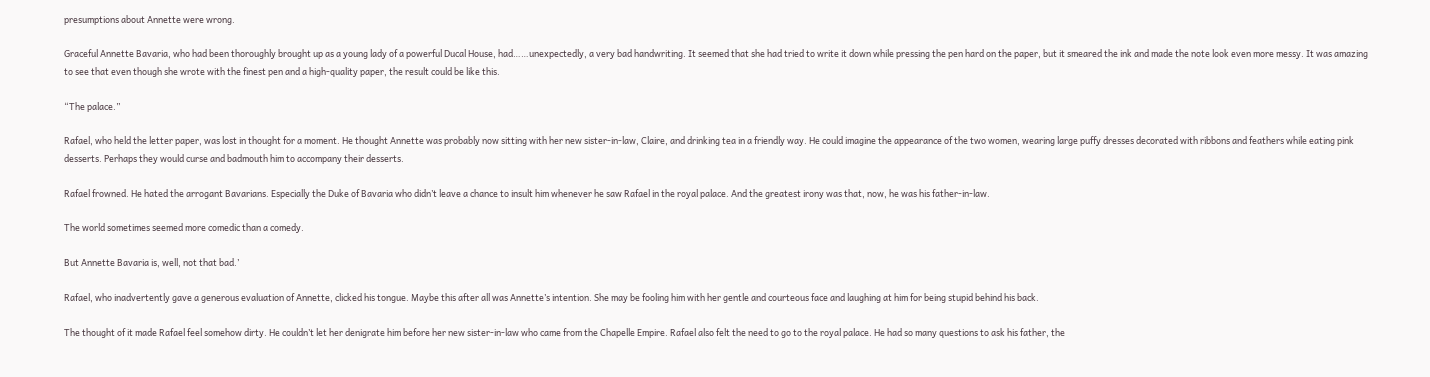presumptions about Annette were wrong.

Graceful Annette Bavaria, who had been thoroughly brought up as a young lady of a powerful Ducal House, had……unexpectedly, a very bad handwriting. It seemed that she had tried to write it down while pressing the pen hard on the paper, but it smeared the ink and made the note look even more messy. It was amazing to see that even though she wrote with the finest pen and a high-quality paper, the result could be like this.

“The palace.”

Rafael, who held the letter paper, was lost in thought for a moment. He thought Annette was probably now sitting with her new sister-in-law, Claire, and drinking tea in a friendly way. He could imagine the appearance of the two women, wearing large puffy dresses decorated with ribbons and feathers while eating pink desserts. Perhaps they would curse and badmouth him to accompany their desserts.

Rafael frowned. He hated the arrogant Bavarians. Especially the Duke of Bavaria who didn’t leave a chance to insult him whenever he saw Rafael in the royal palace. And the greatest irony was that, now, he was his father-in-law.

The world sometimes seemed more comedic than a comedy.

But Annette Bavaria is, well, not that bad.’

Rafael, who inadvertently gave a generous evaluation of Annette, clicked his tongue. Maybe this after all was Annette’s intention. She may be fooling him with her gentle and courteous face and laughing at him for being stupid behind his back.

The thought of it made Rafael feel somehow dirty. He couldn’t let her denigrate him before her new sister-in-law who came from the Chapelle Empire. Rafael also felt the need to go to the royal palace. He had so many questions to ask his father, the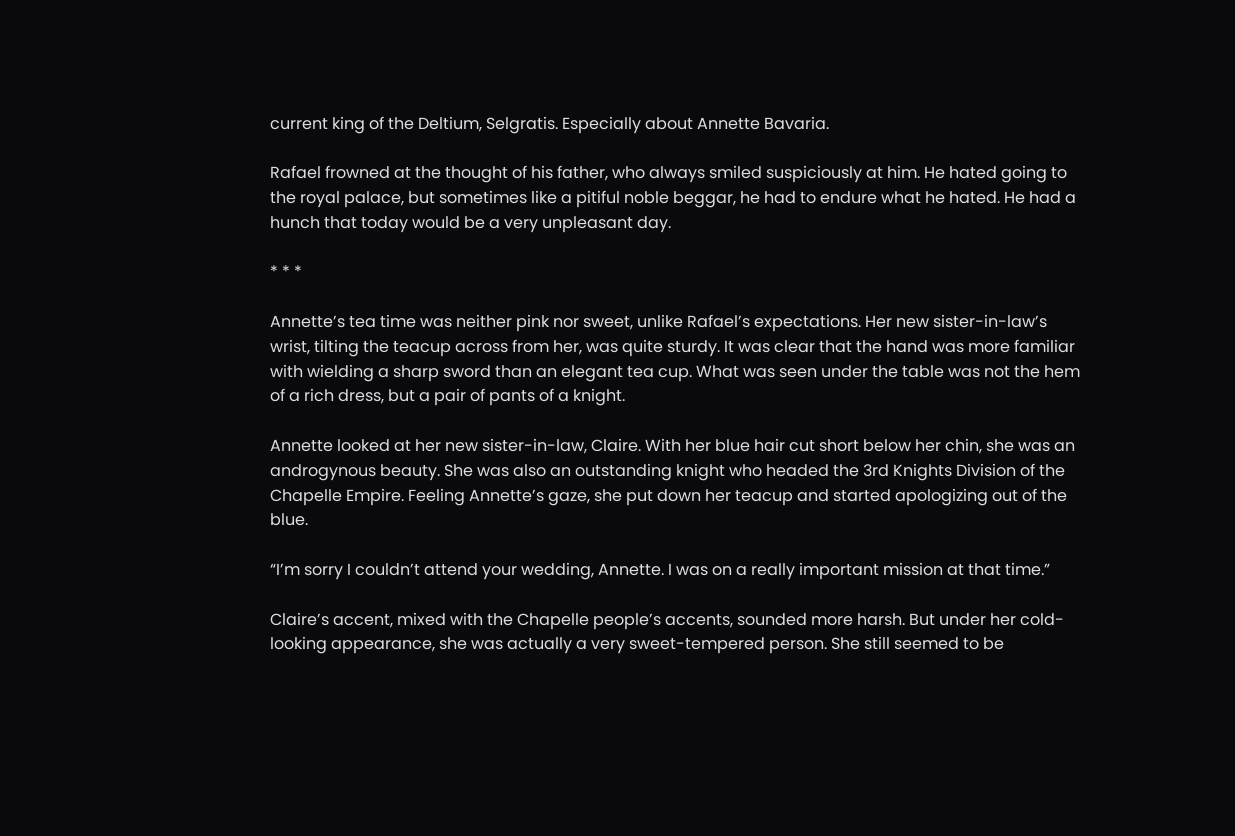current king of the Deltium, Selgratis. Especially about Annette Bavaria.

Rafael frowned at the thought of his father, who always smiled suspiciously at him. He hated going to the royal palace, but sometimes like a pitiful noble beggar, he had to endure what he hated. He had a hunch that today would be a very unpleasant day.

* * *

Annette’s tea time was neither pink nor sweet, unlike Rafael’s expectations. Her new sister-in-law’s wrist, tilting the teacup across from her, was quite sturdy. It was clear that the hand was more familiar with wielding a sharp sword than an elegant tea cup. What was seen under the table was not the hem of a rich dress, but a pair of pants of a knight.

Annette looked at her new sister-in-law, Claire. With her blue hair cut short below her chin, she was an androgynous beauty. She was also an outstanding knight who headed the 3rd Knights Division of the Chapelle Empire. Feeling Annette’s gaze, she put down her teacup and started apologizing out of the blue.

“I’m sorry I couldn’t attend your wedding, Annette. I was on a really important mission at that time.”

Claire’s accent, mixed with the Chapelle people’s accents, sounded more harsh. But under her cold-looking appearance, she was actually a very sweet-tempered person. She still seemed to be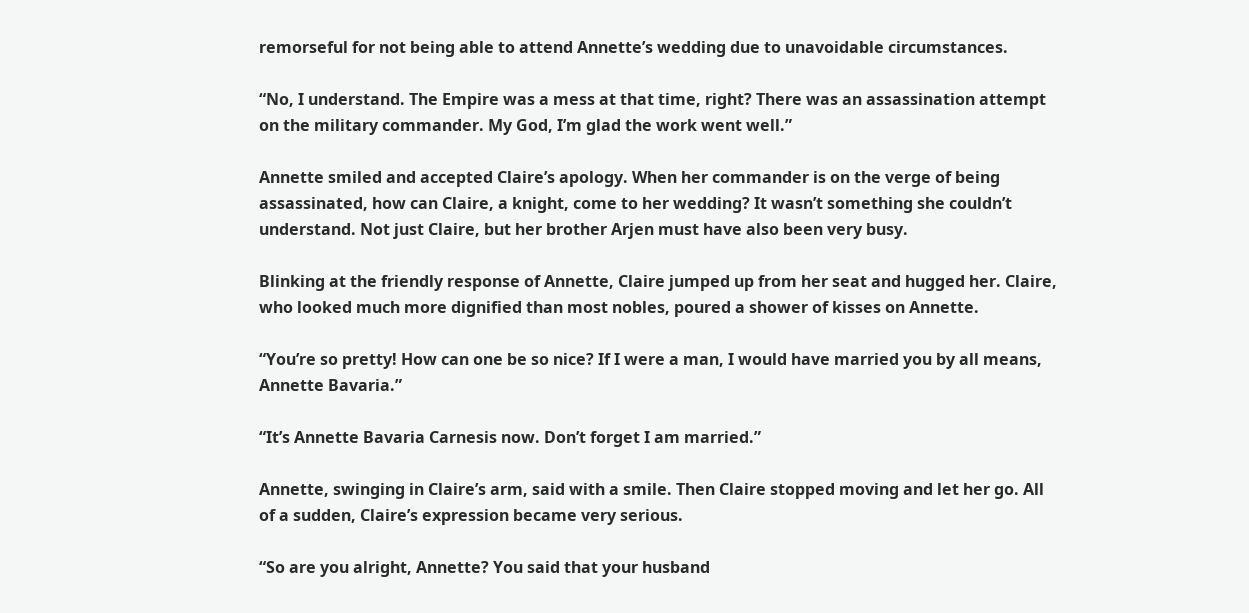remorseful for not being able to attend Annette’s wedding due to unavoidable circumstances.

“No, I understand. The Empire was a mess at that time, right? There was an assassination attempt on the military commander. My God, I’m glad the work went well.”

Annette smiled and accepted Claire’s apology. When her commander is on the verge of being assassinated, how can Claire, a knight, come to her wedding? It wasn’t something she couldn’t understand. Not just Claire, but her brother Arjen must have also been very busy.

Blinking at the friendly response of Annette, Claire jumped up from her seat and hugged her. Claire, who looked much more dignified than most nobles, poured a shower of kisses on Annette.

“You’re so pretty! How can one be so nice? If I were a man, I would have married you by all means, Annette Bavaria.”

“It’s Annette Bavaria Carnesis now. Don’t forget I am married.”

Annette, swinging in Claire’s arm, said with a smile. Then Claire stopped moving and let her go. All of a sudden, Claire’s expression became very serious.

“So are you alright, Annette? You said that your husband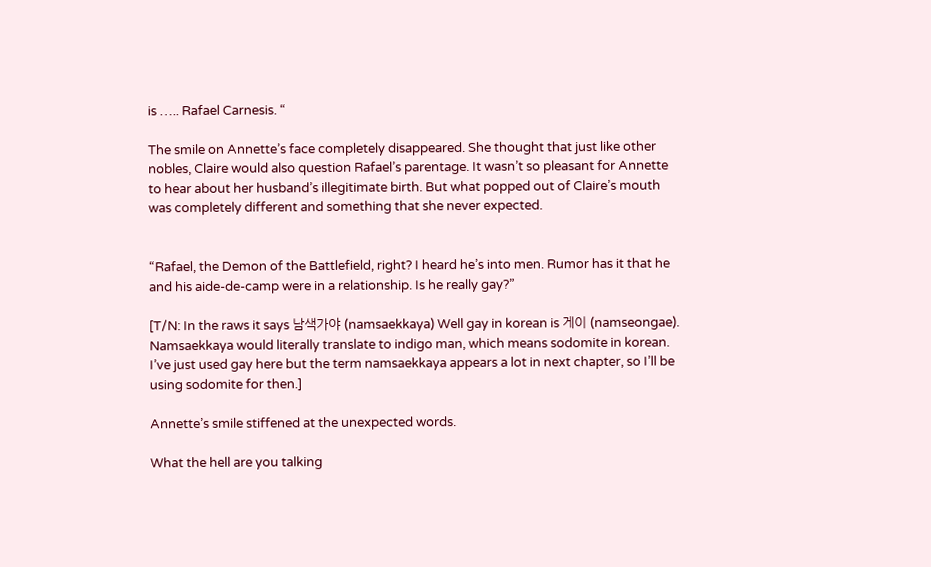is ….. Rafael Carnesis. “

The smile on Annette’s face completely disappeared. She thought that just like other nobles, Claire would also question Rafael’s parentage. It wasn’t so pleasant for Annette to hear about her husband’s illegitimate birth. But what popped out of Claire’s mouth was completely different and something that she never expected.


“Rafael, the Demon of the Battlefield, right? I heard he’s into men. Rumor has it that he and his aide-de-camp were in a relationship. Is he really gay?”

[T/N: In the raws it says 남색가야 (namsaekkaya) Well gay in korean is 게이 (namseongae). Namsaekkaya would literally translate to indigo man, which means sodomite in korean. I’ve just used gay here but the term namsaekkaya appears a lot in next chapter, so I’ll be using sodomite for then.]

Annette’s smile stiffened at the unexpected words.

What the hell are you talking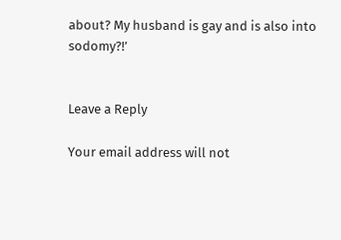about? My husband is gay and is also into sodomy?!’


Leave a Reply

Your email address will not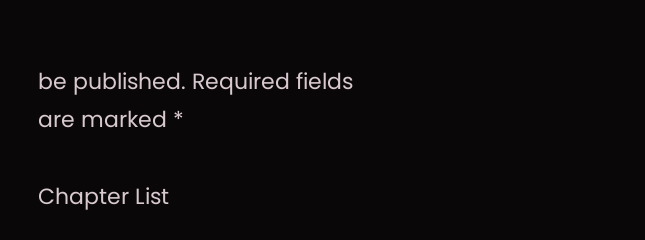be published. Required fields are marked *

Chapter List